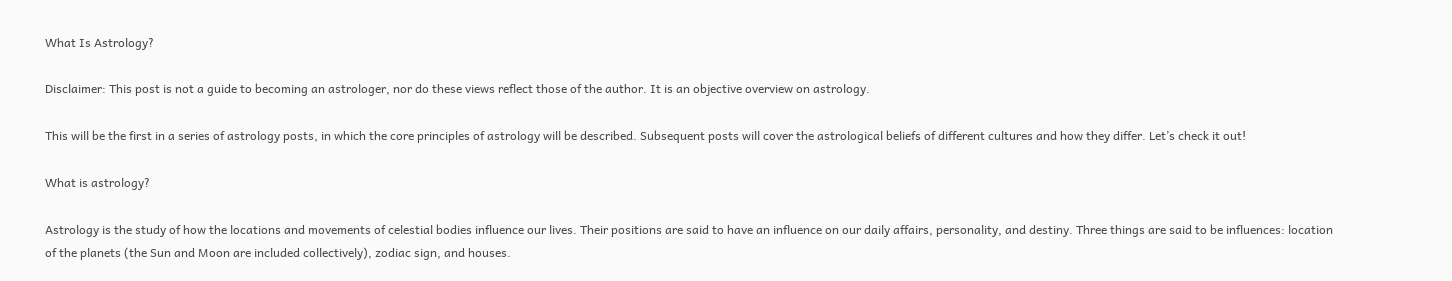What Is Astrology?

Disclaimer: This post is not a guide to becoming an astrologer, nor do these views reflect those of the author. It is an objective overview on astrology.

This will be the first in a series of astrology posts, in which the core principles of astrology will be described. Subsequent posts will cover the astrological beliefs of different cultures and how they differ. Let’s check it out!

What is astrology?

Astrology is the study of how the locations and movements of celestial bodies influence our lives. Their positions are said to have an influence on our daily affairs, personality, and destiny. Three things are said to be influences: location of the planets (the Sun and Moon are included collectively), zodiac sign, and houses.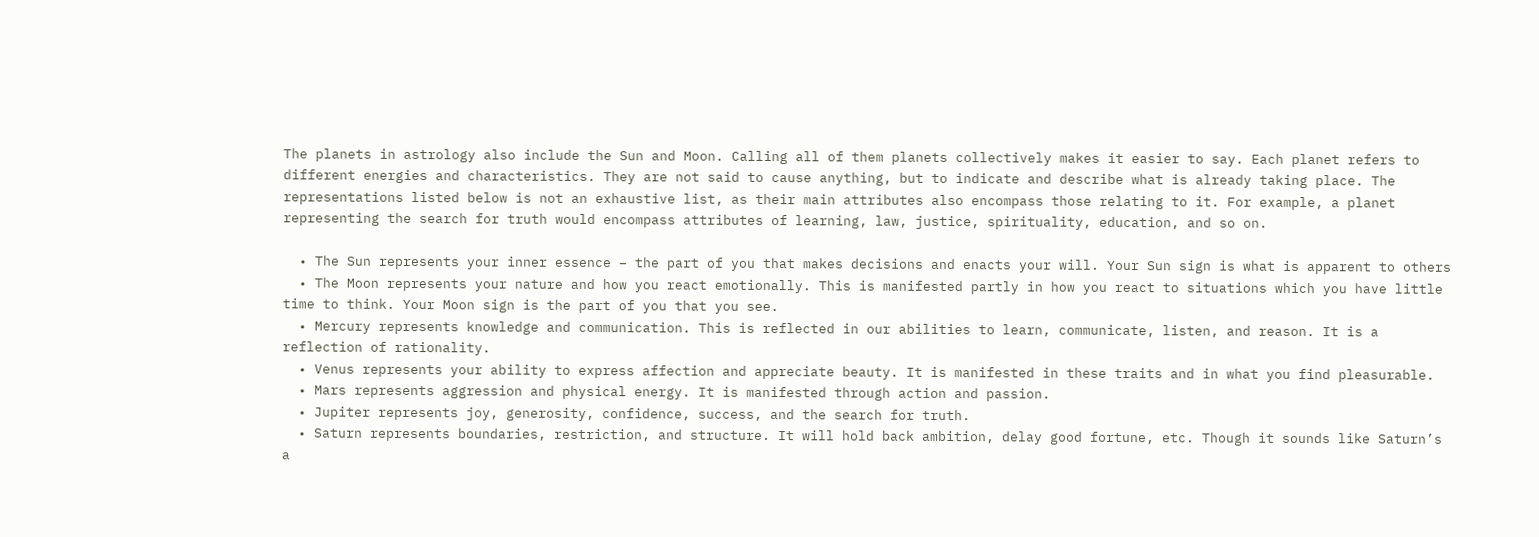The planets in astrology also include the Sun and Moon. Calling all of them planets collectively makes it easier to say. Each planet refers to different energies and characteristics. They are not said to cause anything, but to indicate and describe what is already taking place. The representations listed below is not an exhaustive list, as their main attributes also encompass those relating to it. For example, a planet representing the search for truth would encompass attributes of learning, law, justice, spirituality, education, and so on.

  • The Sun represents your inner essence – the part of you that makes decisions and enacts your will. Your Sun sign is what is apparent to others
  • The Moon represents your nature and how you react emotionally. This is manifested partly in how you react to situations which you have little time to think. Your Moon sign is the part of you that you see.
  • Mercury represents knowledge and communication. This is reflected in our abilities to learn, communicate, listen, and reason. It is a reflection of rationality.
  • Venus represents your ability to express affection and appreciate beauty. It is manifested in these traits and in what you find pleasurable.
  • Mars represents aggression and physical energy. It is manifested through action and passion.
  • Jupiter represents joy, generosity, confidence, success, and the search for truth.
  • Saturn represents boundaries, restriction, and structure. It will hold back ambition, delay good fortune, etc. Though it sounds like Saturn’s a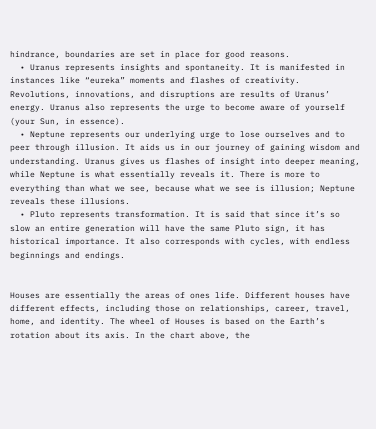hindrance, boundaries are set in place for good reasons.
  • Uranus represents insights and spontaneity. It is manifested in instances like “eureka” moments and flashes of creativity. Revolutions, innovations, and disruptions are results of Uranus’ energy. Uranus also represents the urge to become aware of yourself (your Sun, in essence).
  • Neptune represents our underlying urge to lose ourselves and to peer through illusion. It aids us in our journey of gaining wisdom and understanding. Uranus gives us flashes of insight into deeper meaning, while Neptune is what essentially reveals it. There is more to everything than what we see, because what we see is illusion; Neptune reveals these illusions.
  • Pluto represents transformation. It is said that since it’s so slow an entire generation will have the same Pluto sign, it has historical importance. It also corresponds with cycles, with endless beginnings and endings.


Houses are essentially the areas of ones life. Different houses have different effects, including those on relationships, career, travel, home, and identity. The wheel of Houses is based on the Earth’s rotation about its axis. In the chart above, the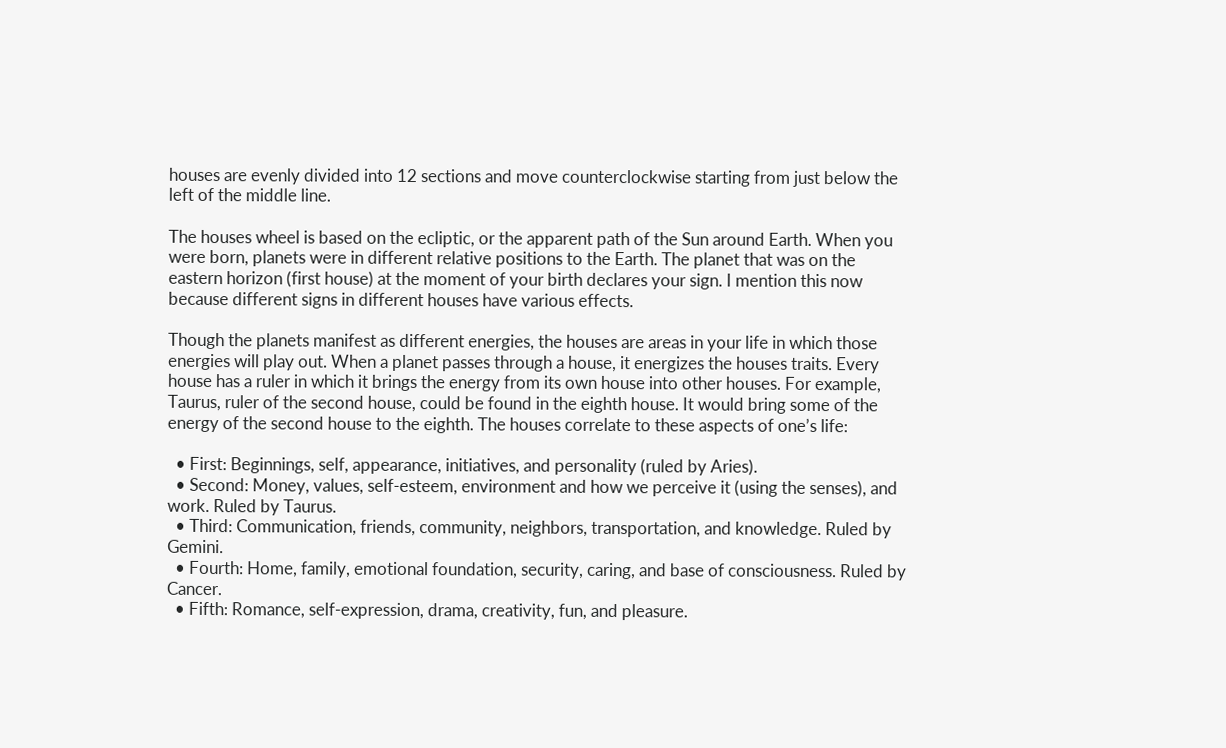houses are evenly divided into 12 sections and move counterclockwise starting from just below the left of the middle line.

The houses wheel is based on the ecliptic, or the apparent path of the Sun around Earth. When you were born, planets were in different relative positions to the Earth. The planet that was on the eastern horizon (first house) at the moment of your birth declares your sign. I mention this now because different signs in different houses have various effects.

Though the planets manifest as different energies, the houses are areas in your life in which those energies will play out. When a planet passes through a house, it energizes the houses traits. Every house has a ruler in which it brings the energy from its own house into other houses. For example, Taurus, ruler of the second house, could be found in the eighth house. It would bring some of the energy of the second house to the eighth. The houses correlate to these aspects of one’s life:

  • First: Beginnings, self, appearance, initiatives, and personality (ruled by Aries).
  • Second: Money, values, self-esteem, environment and how we perceive it (using the senses), and work. Ruled by Taurus.
  • Third: Communication, friends, community, neighbors, transportation, and knowledge. Ruled by Gemini.
  • Fourth: Home, family, emotional foundation, security, caring, and base of consciousness. Ruled by Cancer.
  • Fifth: Romance, self-expression, drama, creativity, fun, and pleasure.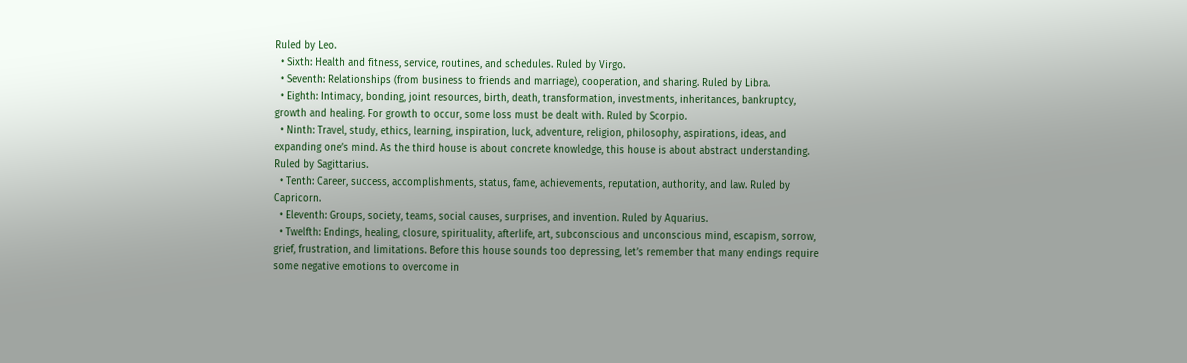Ruled by Leo.
  • Sixth: Health and fitness, service, routines, and schedules. Ruled by Virgo.
  • Seventh: Relationships (from business to friends and marriage), cooperation, and sharing. Ruled by Libra.
  • Eighth: Intimacy, bonding, joint resources, birth, death, transformation, investments, inheritances, bankruptcy, growth and healing. For growth to occur, some loss must be dealt with. Ruled by Scorpio.
  • Ninth: Travel, study, ethics, learning, inspiration, luck, adventure, religion, philosophy, aspirations, ideas, and expanding one’s mind. As the third house is about concrete knowledge, this house is about abstract understanding. Ruled by Sagittarius.
  • Tenth: Career, success, accomplishments, status, fame, achievements, reputation, authority, and law. Ruled by Capricorn.
  • Eleventh: Groups, society, teams, social causes, surprises, and invention. Ruled by Aquarius.
  • Twelfth: Endings, healing, closure, spirituality, afterlife, art, subconscious and unconscious mind, escapism, sorrow, grief, frustration, and limitations. Before this house sounds too depressing, let’s remember that many endings require some negative emotions to overcome in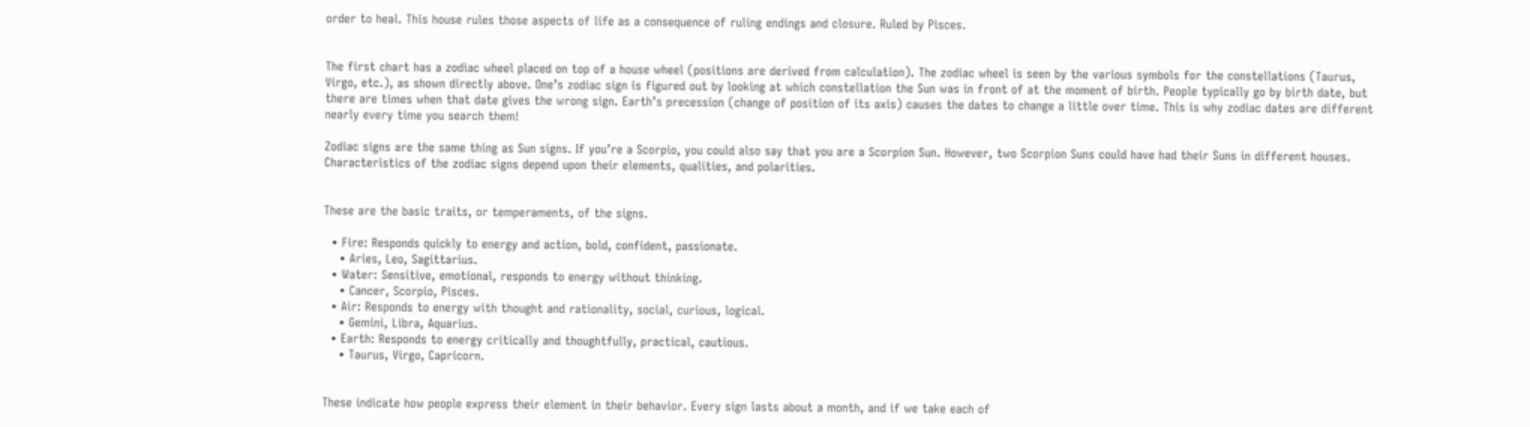order to heal. This house rules those aspects of life as a consequence of ruling endings and closure. Ruled by Pisces.


The first chart has a zodiac wheel placed on top of a house wheel (positions are derived from calculation). The zodiac wheel is seen by the various symbols for the constellations (Taurus, Virgo, etc.), as shown directly above. One’s zodiac sign is figured out by looking at which constellation the Sun was in front of at the moment of birth. People typically go by birth date, but there are times when that date gives the wrong sign. Earth’s precession (change of position of its axis) causes the dates to change a little over time. This is why zodiac dates are different nearly every time you search them!

Zodiac signs are the same thing as Sun signs. If you’re a Scorpio, you could also say that you are a Scorpion Sun. However, two Scorpion Suns could have had their Suns in different houses. Characteristics of the zodiac signs depend upon their elements, qualities, and polarities.


These are the basic traits, or temperaments, of the signs.

  • Fire: Responds quickly to energy and action, bold, confident, passionate.
    • Aries, Leo, Sagittarius.
  • Water: Sensitive, emotional, responds to energy without thinking.
    • Cancer, Scorpio, Pisces.
  • Air: Responds to energy with thought and rationality, social, curious, logical.
    • Gemini, Libra, Aquarius.
  • Earth: Responds to energy critically and thoughtfully, practical, cautious.
    • Taurus, Virgo, Capricorn.


These indicate how people express their element in their behavior. Every sign lasts about a month, and if we take each of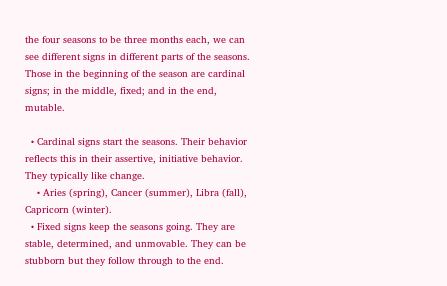the four seasons to be three months each, we can see different signs in different parts of the seasons. Those in the beginning of the season are cardinal signs; in the middle, fixed; and in the end, mutable.

  • Cardinal signs start the seasons. Their behavior reflects this in their assertive, initiative behavior. They typically like change.
    • Aries (spring), Cancer (summer), Libra (fall), Capricorn (winter).
  • Fixed signs keep the seasons going. They are stable, determined, and unmovable. They can be stubborn but they follow through to the end.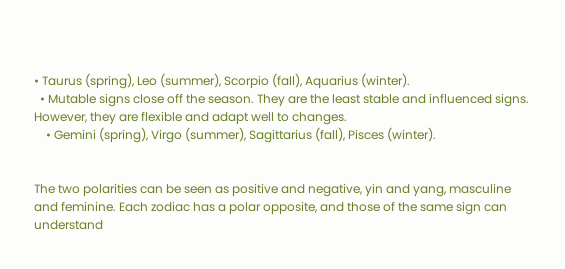• Taurus (spring), Leo (summer), Scorpio (fall), Aquarius (winter).
  • Mutable signs close off the season. They are the least stable and influenced signs. However, they are flexible and adapt well to changes.
    • Gemini (spring), Virgo (summer), Sagittarius (fall), Pisces (winter).


The two polarities can be seen as positive and negative, yin and yang, masculine and feminine. Each zodiac has a polar opposite, and those of the same sign can understand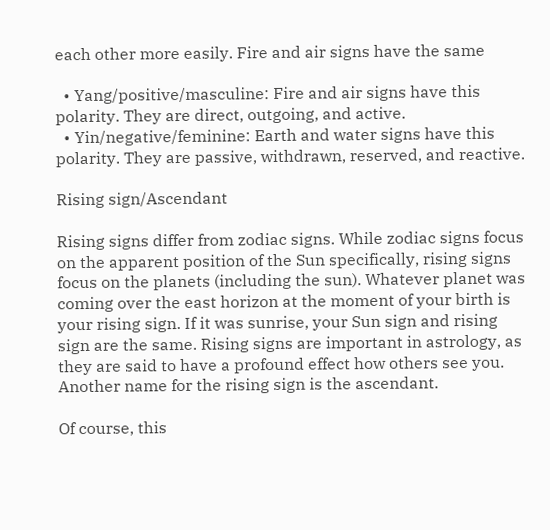each other more easily. Fire and air signs have the same

  • Yang/positive/masculine: Fire and air signs have this polarity. They are direct, outgoing, and active.
  • Yin/negative/feminine: Earth and water signs have this polarity. They are passive, withdrawn, reserved, and reactive.

Rising sign/Ascendant

Rising signs differ from zodiac signs. While zodiac signs focus on the apparent position of the Sun specifically, rising signs focus on the planets (including the sun). Whatever planet was coming over the east horizon at the moment of your birth is your rising sign. If it was sunrise, your Sun sign and rising sign are the same. Rising signs are important in astrology, as they are said to have a profound effect how others see you. Another name for the rising sign is the ascendant.

Of course, this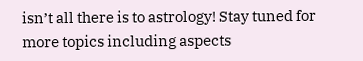isn’t all there is to astrology! Stay tuned for more topics including aspects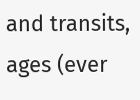and transits, ages (ever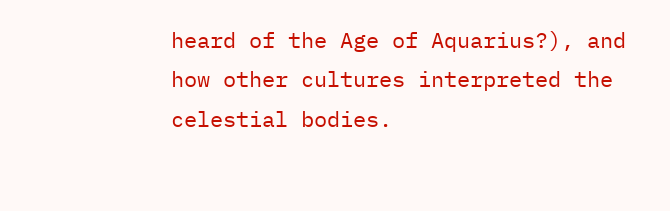heard of the Age of Aquarius?), and how other cultures interpreted the celestial bodies.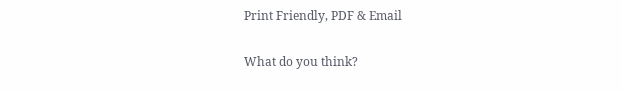Print Friendly, PDF & Email

What do you think?